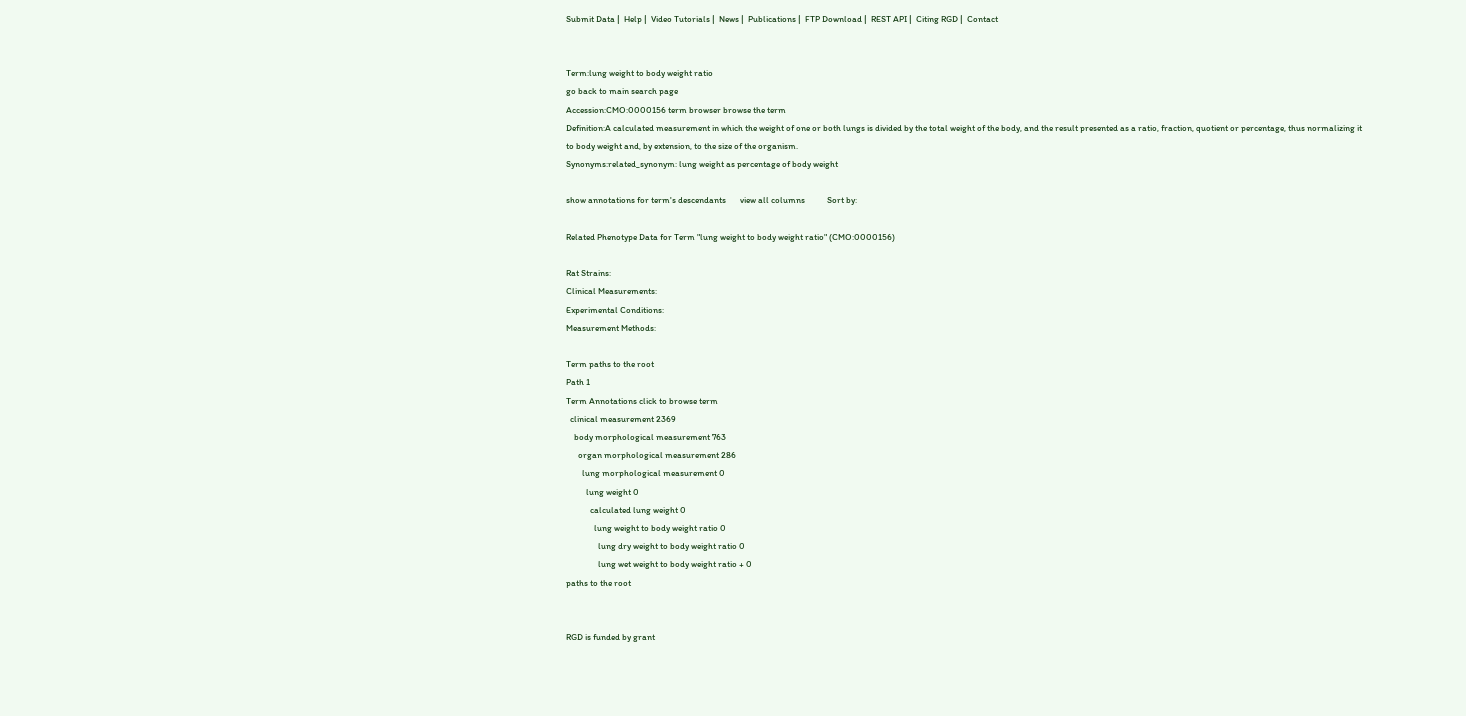Submit Data |  Help |  Video Tutorials |  News |  Publications |  FTP Download |  REST API |  Citing RGD |  Contact


Term:lung weight to body weight ratio
go back to main search page
Accession:CMO:0000156 term browser browse the term
Definition:A calculated measurement in which the weight of one or both lungs is divided by the total weight of the body, and the result presented as a ratio, fraction, quotient or percentage, thus normalizing it to body weight and, by extension, to the size of the organism.
Synonyms:related_synonym: lung weight as percentage of body weight

show annotations for term's descendants       view all columns           Sort by:

Related Phenotype Data for Term "lung weight to body weight ratio" (CMO:0000156)

Rat Strains:
Clinical Measurements:
Experimental Conditions:
Measurement Methods:

Term paths to the root
Path 1
Term Annotations click to browse term
  clinical measurement 2369
    body morphological measurement 763
      organ morphological measurement 286
        lung morphological measurement 0
          lung weight 0
            calculated lung weight 0
              lung weight to body weight ratio 0
                lung dry weight to body weight ratio 0
                lung wet weight to body weight ratio + 0
paths to the root


RGD is funded by grant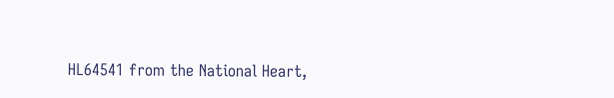HL64541 from the National Heart,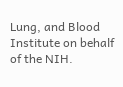Lung, and Blood Institute on behalf of the NIH.